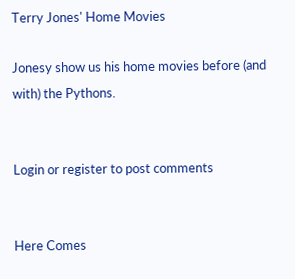Terry Jones' Home Movies

Jonesy show us his home movies before (and with) the Pythons.


Login or register to post comments


Here Comes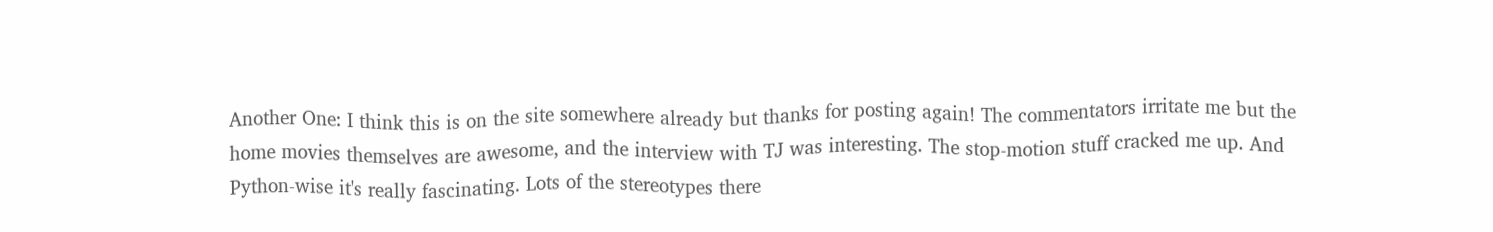Another One: I think this is on the site somewhere already but thanks for posting again! The commentators irritate me but the home movies themselves are awesome, and the interview with TJ was interesting. The stop-motion stuff cracked me up. And Python-wise it's really fascinating. Lots of the stereotypes there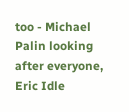too - Michael Palin looking after everyone, Eric Idle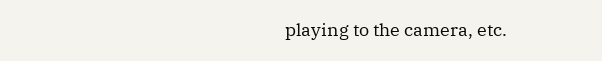playing to the camera, etc.